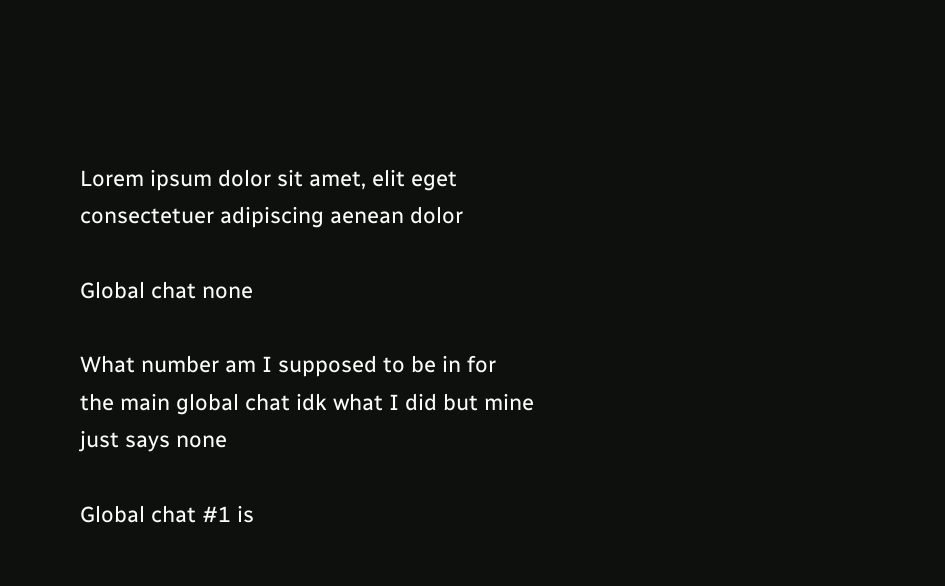Lorem ipsum dolor sit amet, elit eget consectetuer adipiscing aenean dolor

Global chat none

What number am I supposed to be in for the main global chat idk what I did but mine just says none

Global chat #1 is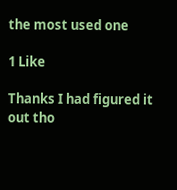the most used one

1 Like

Thanks I had figured it out tho